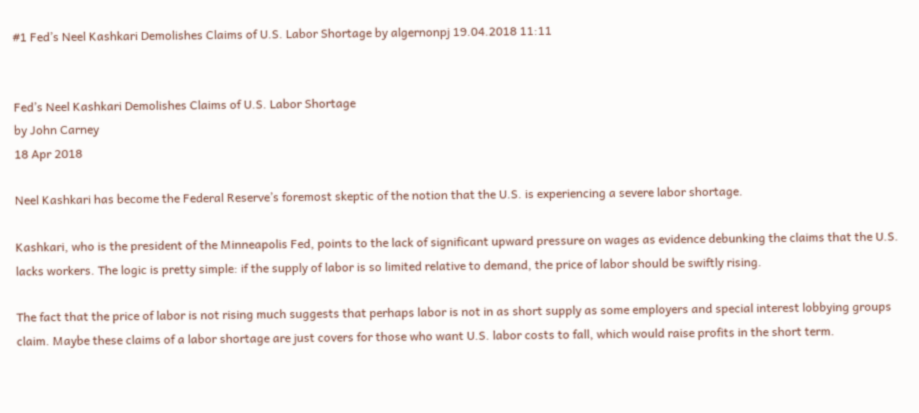#1 Fed’s Neel Kashkari Demolishes Claims of U.S. Labor Shortage by algernonpj 19.04.2018 11:11


Fed’s Neel Kashkari Demolishes Claims of U.S. Labor Shortage
by John Carney
18 Apr 2018

Neel Kashkari has become the Federal Reserve’s foremost skeptic of the notion that the U.S. is experiencing a severe labor shortage.

Kashkari, who is the president of the Minneapolis Fed, points to the lack of significant upward pressure on wages as evidence debunking the claims that the U.S. lacks workers. The logic is pretty simple: if the supply of labor is so limited relative to demand, the price of labor should be swiftly rising.

The fact that the price of labor is not rising much suggests that perhaps labor is not in as short supply as some employers and special interest lobbying groups claim. Maybe these claims of a labor shortage are just covers for those who want U.S. labor costs to fall, which would raise profits in the short term.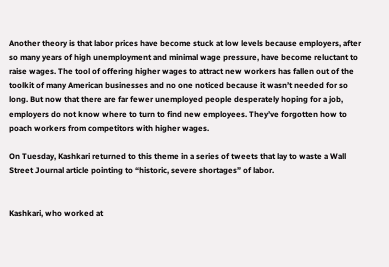Another theory is that labor prices have become stuck at low levels because employers, after so many years of high unemployment and minimal wage pressure, have become reluctant to raise wages. The tool of offering higher wages to attract new workers has fallen out of the toolkit of many American businesses and no one noticed because it wasn’t needed for so long. But now that there are far fewer unemployed people desperately hoping for a job, employers do not know where to turn to find new employees. They’ve forgotten how to poach workers from competitors with higher wages.

On Tuesday, Kashkari returned to this theme in a series of tweets that lay to waste a Wall Street Journal article pointing to “historic, severe shortages” of labor.


Kashkari, who worked at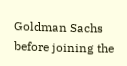Goldman Sachs before joining the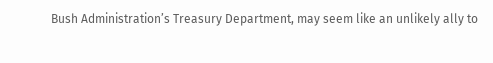Bush Administration’s Treasury Department, may seem like an unlikely ally to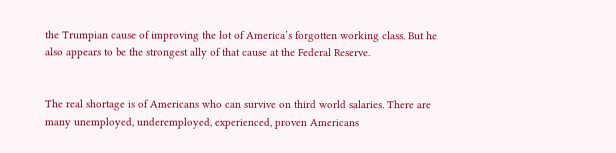the Trumpian cause of improving the lot of America’s forgotten working class. But he also appears to be the strongest ally of that cause at the Federal Reserve.


The real shortage is of Americans who can survive on third world salaries. There are many unemployed, underemployed, experienced, proven Americans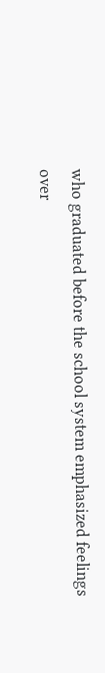who graduated before the school system emphasized feelings over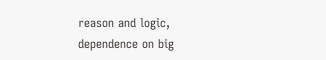reason and logic, dependence on big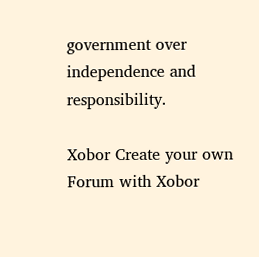government over independence and responsibility.

Xobor Create your own Forum with Xobor